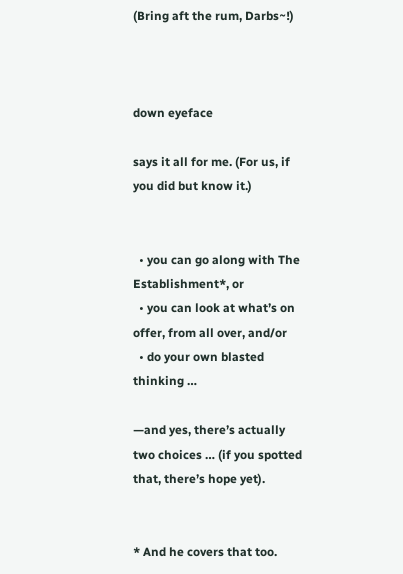(Bring aft the rum, Darbs~!)



down eyeface

says it all for me. (For us, if you did but know it.)


  • you can go along with The Establishment*, or
  • you can look at what’s on offer, from all over, and/or
  • do your own blasted thinking …

—and yes, there’s actually two choices … (if you spotted that, there’s hope yet).


* And he covers that too.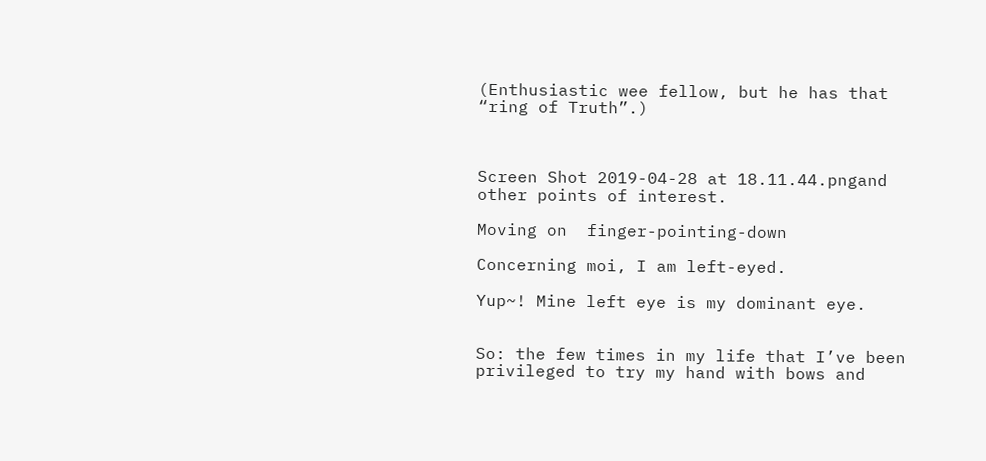(Enthusiastic wee fellow, but he has that “ring of Truth”.)



Screen Shot 2019-04-28 at 18.11.44.pngand other points of interest.

Moving on  finger-pointing-down

Concerning moi, I am left-eyed.

Yup~! Mine left eye is my dominant eye.


So: the few times in my life that I’ve been privileged to try my hand with bows and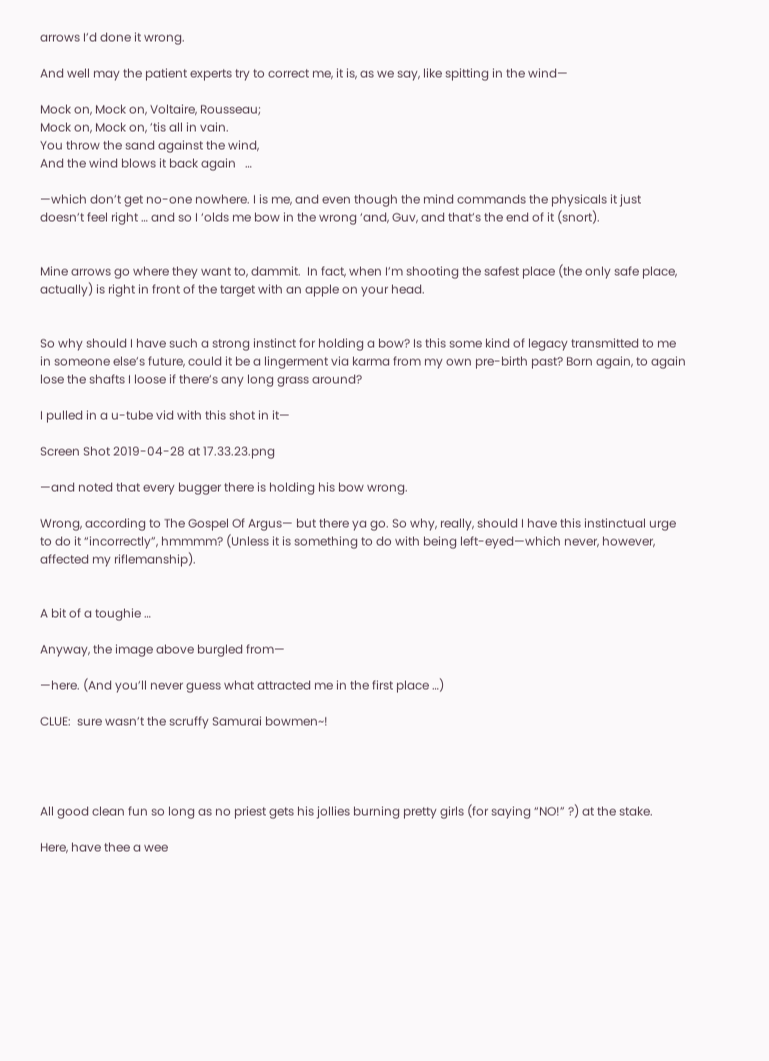arrows I’d done it wrong.

And well may the patient experts try to correct me, it is, as we say, like spitting in the wind—

Mock on, Mock on, Voltaire, Rousseau;
Mock on, Mock on, ’tis all in vain.
You throw the sand against the wind,
And the wind blows it back again   …

—which don’t get no-one nowhere. I is me, and even though the mind commands the physicals it just doesn’t feel right … and so I ‘olds me bow in the wrong ‘and, Guv, and that’s the end of it (snort).


Mine arrows go where they want to, dammit.  In fact, when I’m shooting the safest place (the only safe place, actually) is right in front of the target with an apple on your head.


So why should I have such a strong instinct for holding a bow? Is this some kind of legacy transmitted to me in someone else’s future, could it be a lingerment via karma from my own pre-birth past? Born again, to again lose the shafts I loose if there’s any long grass around?

I pulled in a u-tube vid with this shot in it—

Screen Shot 2019-04-28 at 17.33.23.png

—and noted that every bugger there is holding his bow wrong.

Wrong, according to The Gospel Of Argus— but there ya go. So why, really, should I have this instinctual urge to do it “incorrectly”, hmmmm? (Unless it is something to do with being left-eyed—which never, however, affected my riflemanship).


A bit of a toughie …

Anyway, the image above burgled from—

—here. (And you’ll never guess what attracted me in the first place …)

CLUE:  sure wasn’t the scruffy Samurai bowmen~!




All good clean fun so long as no priest gets his jollies burning pretty girls (for saying “NO!” ?) at the stake.

Here, have thee a wee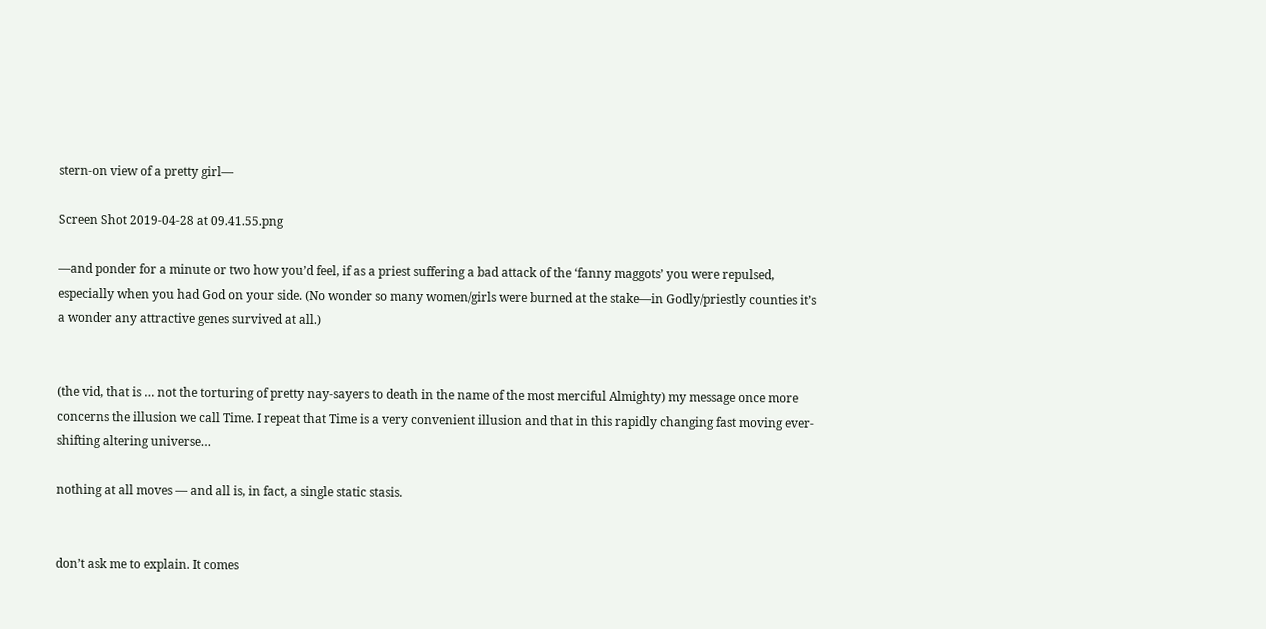stern-on view of a pretty girl—

Screen Shot 2019-04-28 at 09.41.55.png

—and ponder for a minute or two how you’d feel, if as a priest suffering a bad attack of the ‘fanny maggots’ you were repulsed, especially when you had God on your side. (No wonder so many women/girls were burned at the stake—in Godly/priestly counties it’s a wonder any attractive genes survived at all.)


(the vid, that is … not the torturing of pretty nay-sayers to death in the name of the most merciful Almighty) my message once more concerns the illusion we call Time. I repeat that Time is a very convenient illusion and that in this rapidly changing fast moving ever-shifting altering universe…

nothing at all moves — and all is, in fact, a single static stasis.


don’t ask me to explain. It comes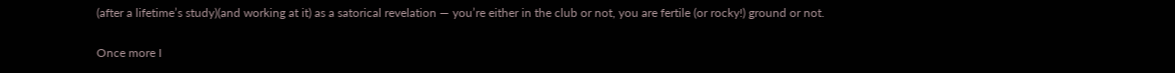(after a lifetime’s study)(and working at it) as a satorical revelation — you’re either in the club or not, you are fertile (or rocky!) ground or not.

Once more I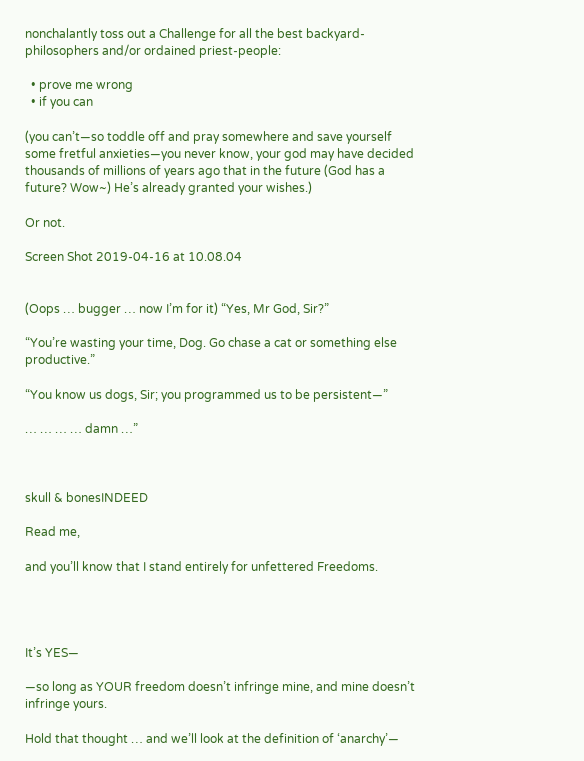nonchalantly toss out a Challenge for all the best backyard-philosophers and/or ordained priest-people:

  • prove me wrong
  • if you can

(you can’t—so toddle off and pray somewhere and save yourself some fretful anxieties—you never know, your god may have decided thousands of millions of years ago that in the future (God has a future? Wow~) He’s already granted your wishes.)

Or not.

Screen Shot 2019-04-16 at 10.08.04


(Oops … bugger … now I’m for it) “Yes, Mr God, Sir?”

“You’re wasting your time, Dog. Go chase a cat or something else productive.”

“You know us dogs, Sir; you programmed us to be persistent—”

… … … … damn …”



skull & bonesINDEED

Read me,

and you’ll know that I stand entirely for unfettered Freedoms.




It’s YES—

—so long as YOUR freedom doesn’t infringe mine, and mine doesn’t infringe yours.

Hold that thought … and we’ll look at the definition of ‘anarchy’—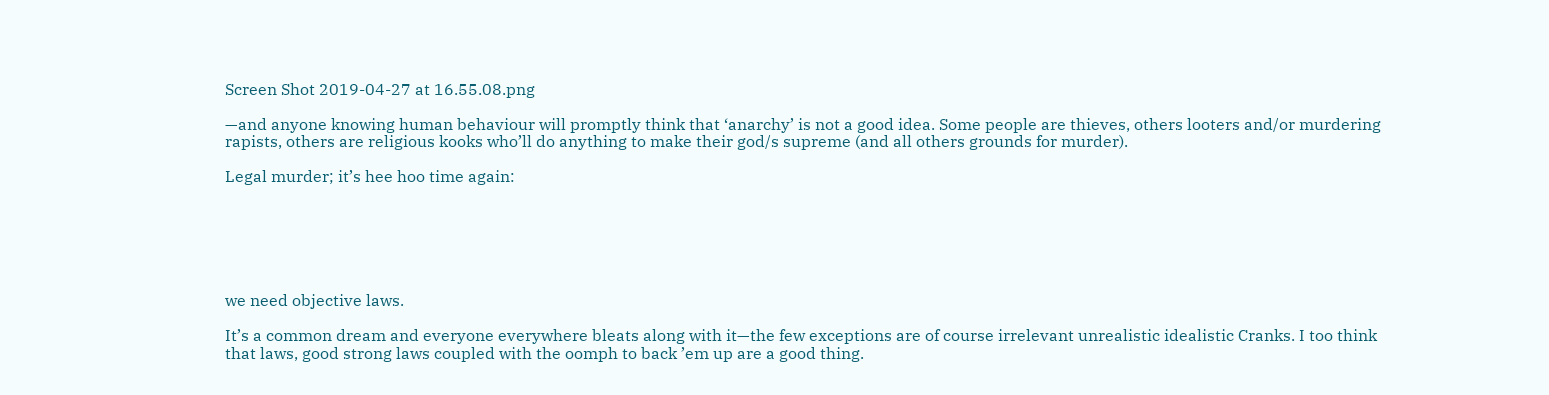Screen Shot 2019-04-27 at 16.55.08.png

—and anyone knowing human behaviour will promptly think that ‘anarchy’ is not a good idea. Some people are thieves, others looters and/or murdering rapists, others are religious kooks who’ll do anything to make their god/s supreme (and all others grounds for murder).

Legal murder; it’s hee hoo time again:






we need objective laws.

It’s a common dream and everyone everywhere bleats along with it—the few exceptions are of course irrelevant unrealistic idealistic Cranks. I too think that laws, good strong laws coupled with the oomph to back ’em up are a good thing.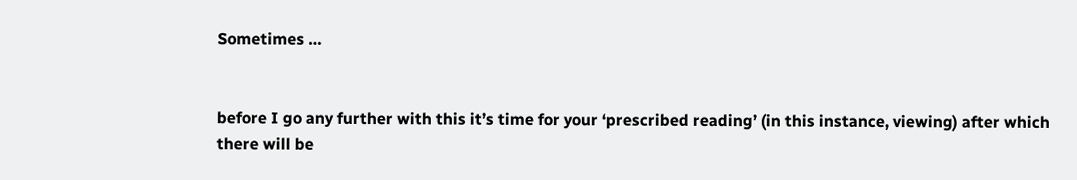Sometimes …


before I go any further with this it’s time for your ‘prescribed reading’ (in this instance, viewing) after which there will be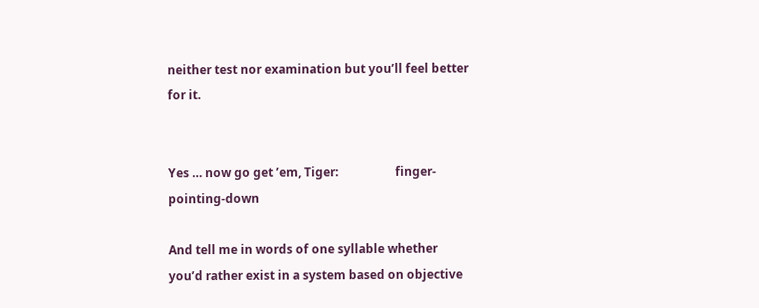neither test nor examination but you’ll feel better for it.


Yes … now go get ’em, Tiger:                   finger-pointing-down

And tell me in words of one syllable whether you’d rather exist in a system based on objective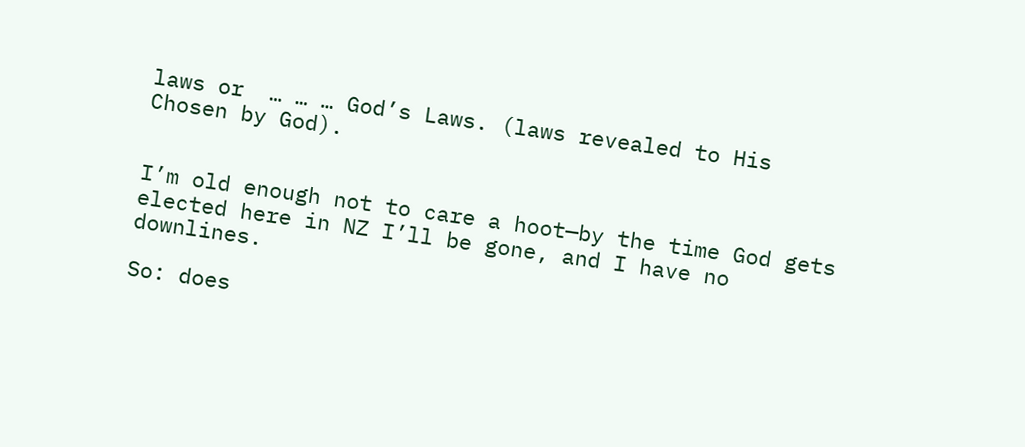laws or  … … … God’s Laws. (laws revealed to His Chosen by God).


I’m old enough not to care a hoot—by the time God gets elected here in NZ I’ll be gone, and I have no downlines.

So: does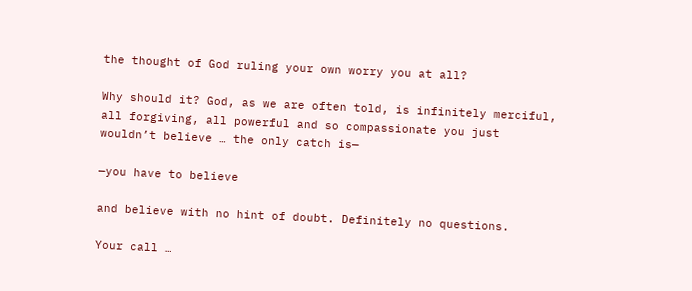the thought of God ruling your own worry you at all?

Why should it? God, as we are often told, is infinitely merciful, all forgiving, all powerful and so compassionate you just wouldn’t believe … the only catch is—

—you have to believe

and believe with no hint of doubt. Definitely no questions.

Your call …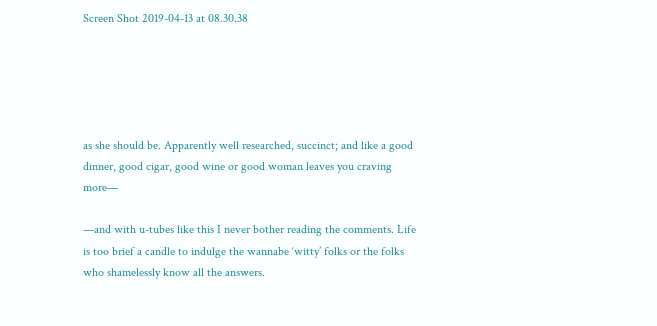Screen Shot 2019-04-13 at 08.30.38





as she should be. Apparently well researched, succinct; and like a good dinner, good cigar, good wine or good woman leaves you craving more—

—and with u-tubes like this I never bother reading the comments. Life is too brief a candle to indulge the wannabe ‘witty’ folks or the folks who shamelessly know all the answers.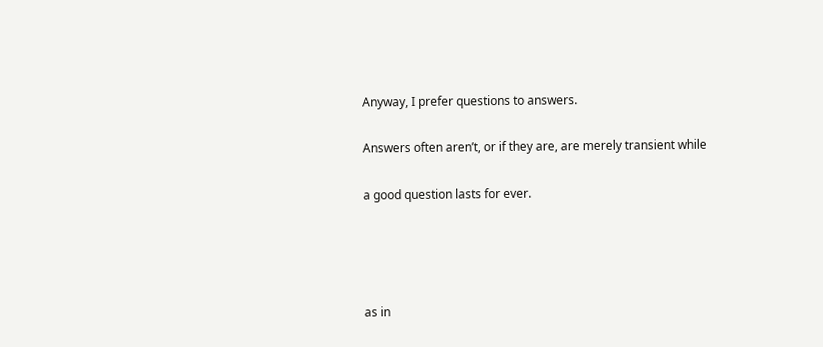Anyway, I prefer questions to answers.

Answers often aren’t, or if they are, are merely transient while

a good question lasts for ever.




as in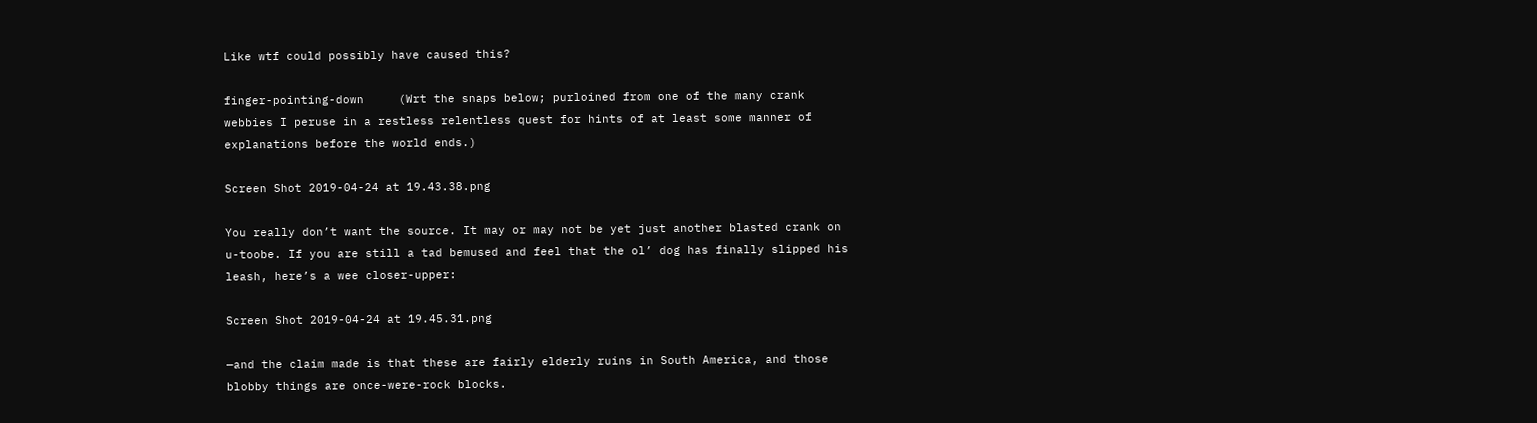Like wtf could possibly have caused this?

finger-pointing-down     (Wrt the snaps below; purloined from one of the many crank webbies I peruse in a restless relentless quest for hints of at least some manner of explanations before the world ends.)

Screen Shot 2019-04-24 at 19.43.38.png

You really don’t want the source. It may or may not be yet just another blasted crank on u-toobe. If you are still a tad bemused and feel that the ol’ dog has finally slipped his leash, here’s a wee closer-upper:

Screen Shot 2019-04-24 at 19.45.31.png

—and the claim made is that these are fairly elderly ruins in South America, and those blobby things are once-were-rock blocks.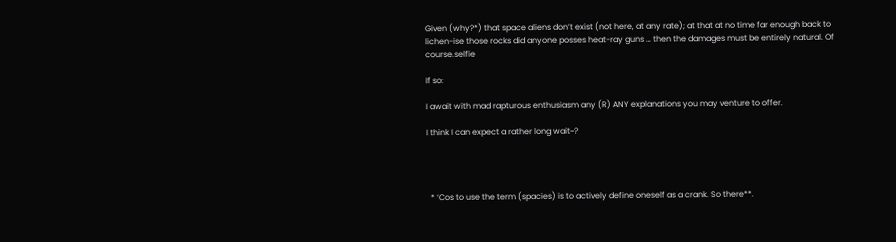Given (why?*) that space aliens don’t exist (not here, at any rate); at that at no time far enough back to lichen-ise those rocks did anyone posses heat-ray guns … then the damages must be entirely natural. Of course.selfie

If so:

I await with mad rapturous enthusiasm any (R) ANY explanations you may venture to offer.

I think I can expect a rather long wait~?




  * ‘Cos to use the term (spacies) is to actively define oneself as a crank. So there**.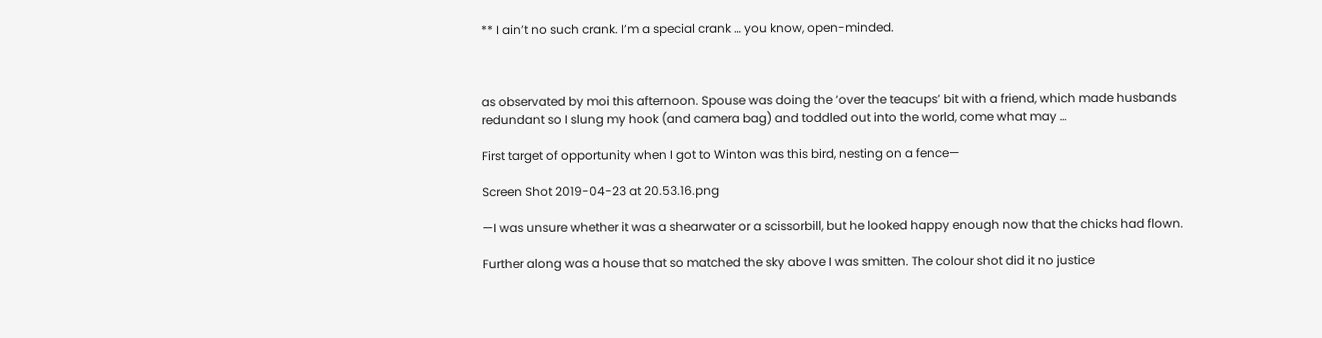** I ain’t no such crank. I’m a special crank … you know, open-minded.



as observated by moi this afternoon. Spouse was doing the ‘over the teacups’ bit with a friend, which made husbands redundant so I slung my hook (and camera bag) and toddled out into the world, come what may …

First target of opportunity when I got to Winton was this bird, nesting on a fence—

Screen Shot 2019-04-23 at 20.53.16.png

—I was unsure whether it was a shearwater or a scissorbill, but he looked happy enough now that the chicks had flown.

Further along was a house that so matched the sky above I was smitten. The colour shot did it no justice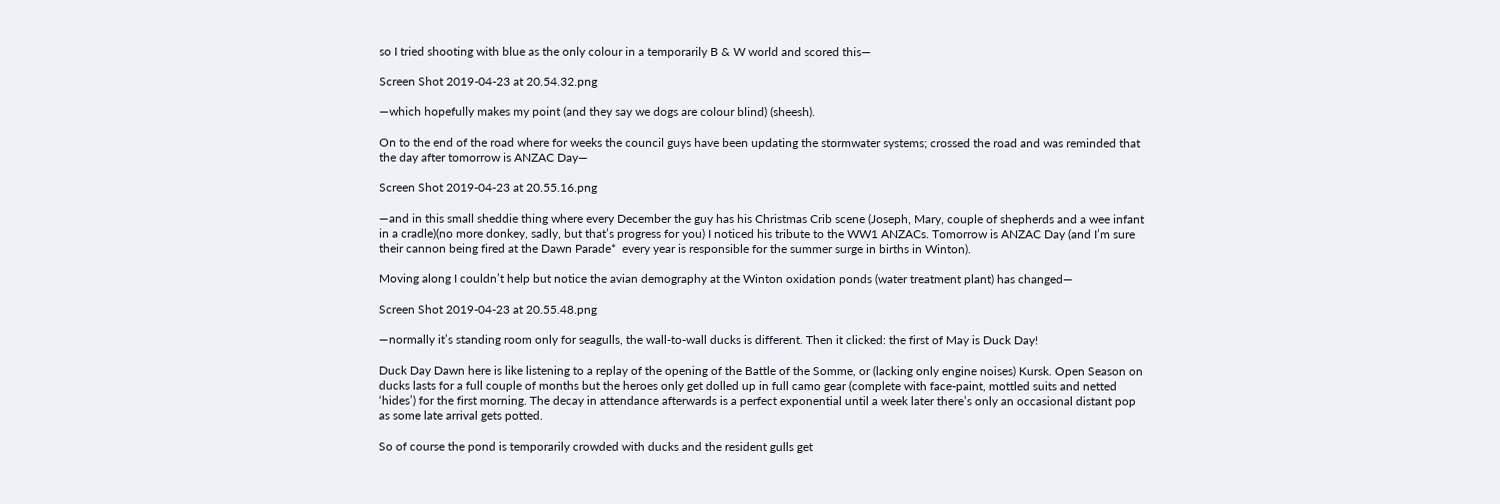so I tried shooting with blue as the only colour in a temporarily B & W world and scored this—

Screen Shot 2019-04-23 at 20.54.32.png

—which hopefully makes my point (and they say we dogs are colour blind) (sheesh).

On to the end of the road where for weeks the council guys have been updating the stormwater systems; crossed the road and was reminded that the day after tomorrow is ANZAC Day—

Screen Shot 2019-04-23 at 20.55.16.png

—and in this small sheddie thing where every December the guy has his Christmas Crib scene (Joseph, Mary, couple of shepherds and a wee infant in a cradle)(no more donkey, sadly, but that’s progress for you) I noticed his tribute to the WW1 ANZACs. Tomorrow is ANZAC Day (and I’m sure their cannon being fired at the Dawn Parade*  every year is responsible for the summer surge in births in Winton).

Moving along I couldn’t help but notice the avian demography at the Winton oxidation ponds (water treatment plant) has changed—

Screen Shot 2019-04-23 at 20.55.48.png

—normally it’s standing room only for seagulls, the wall-to-wall ducks is different. Then it clicked: the first of May is Duck Day!

Duck Day Dawn here is like listening to a replay of the opening of the Battle of the Somme, or (lacking only engine noises) Kursk. Open Season on ducks lasts for a full couple of months but the heroes only get dolled up in full camo gear (complete with face-paint, mottled suits and netted ‘hides’) for the first morning. The decay in attendance afterwards is a perfect exponential until a week later there’s only an occasional distant pop as some late arrival gets potted.

So of course the pond is temporarily crowded with ducks and the resident gulls get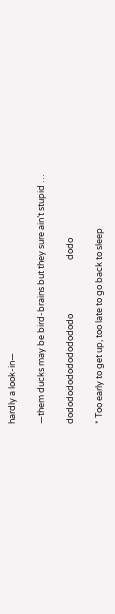hardly a look-in—

—them ducks may be bird-brains but they sure ain’t stupid …

dodododododododododo                           dodo

* Too early to get up, too late to go back to sleep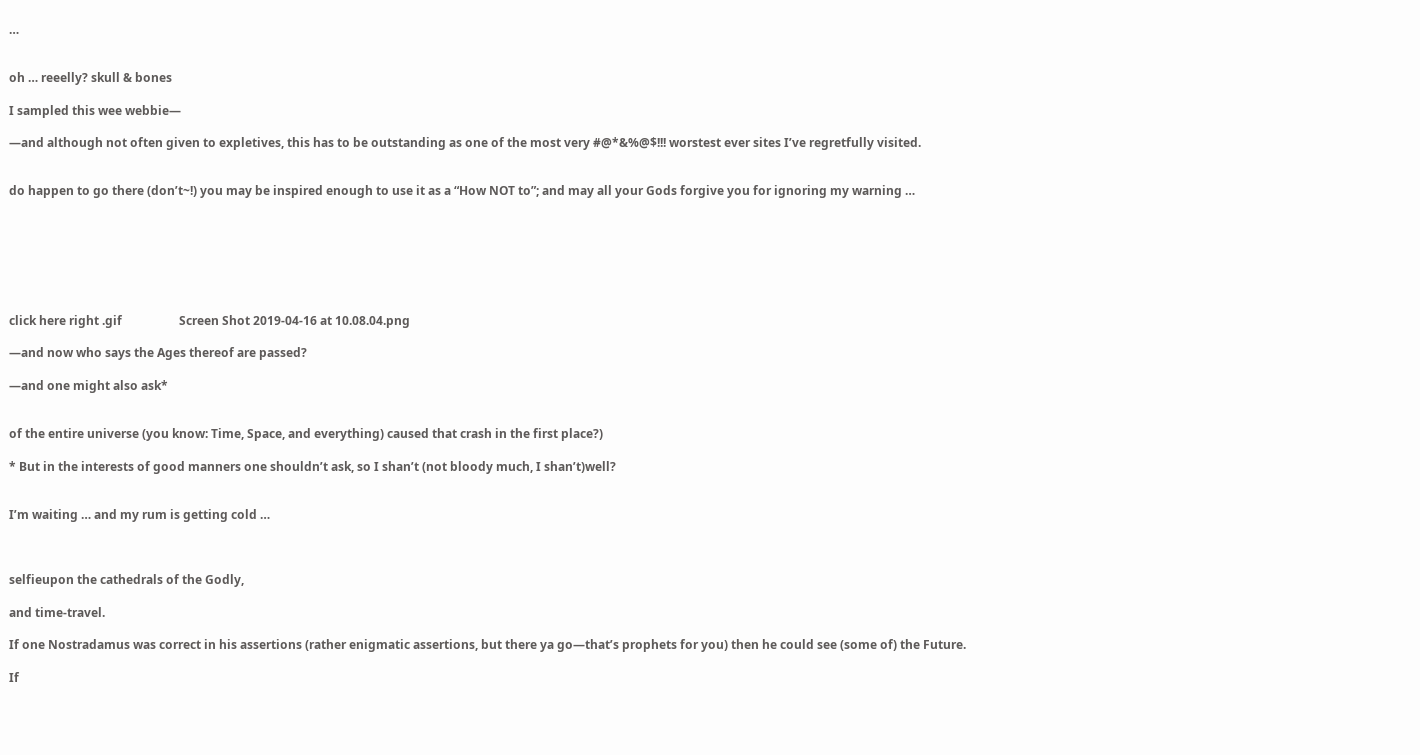…


oh … reeelly? skull & bones

I sampled this wee webbie—

—and although not often given to expletives, this has to be outstanding as one of the most very #@*&%@$!!! worstest ever sites I’ve regretfully visited.


do happen to go there (don’t~!) you may be inspired enough to use it as a “How NOT to”; and may all your Gods forgive you for ignoring my warning …







click here right .gif                   Screen Shot 2019-04-16 at 10.08.04.png

—and now who says the Ages thereof are passed?

—and one might also ask*


of the entire universe (you know: Time, Space, and everything) caused that crash in the first place?)

* But in the interests of good manners one shouldn’t ask, so I shan’t (not bloody much, I shan’t)well?


I’m waiting … and my rum is getting cold …



selfieupon the cathedrals of the Godly,

and time-travel.

If one Nostradamus was correct in his assertions (rather enigmatic assertions, but there ya go—that’s prophets for you) then he could see (some of) the Future.

If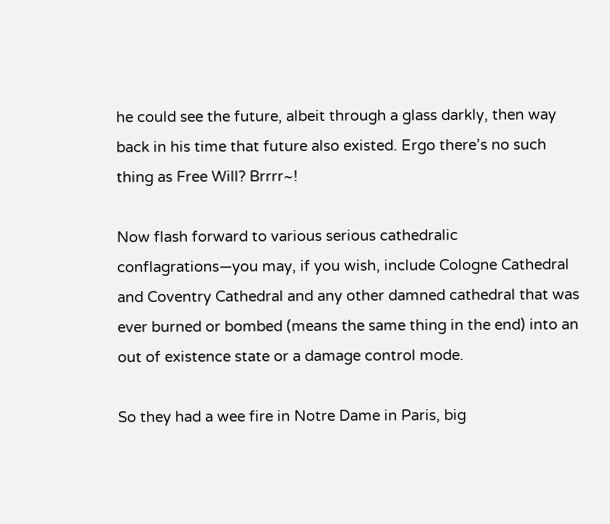he could see the future, albeit through a glass darkly, then way back in his time that future also existed. Ergo there’s no such thing as Free Will? Brrrr~!

Now flash forward to various serious cathedralic conflagrations—you may, if you wish, include Cologne Cathedral and Coventry Cathedral and any other damned cathedral that was ever burned or bombed (means the same thing in the end) into an out of existence state or a damage control mode.

So they had a wee fire in Notre Dame in Paris, big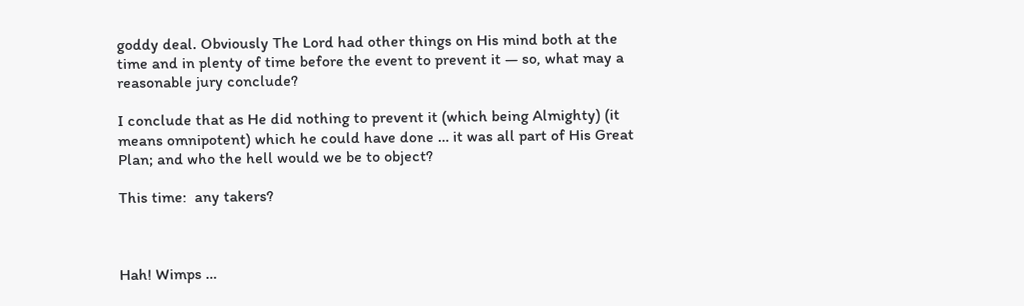goddy deal. Obviously The Lord had other things on His mind both at the time and in plenty of time before the event to prevent it — so, what may a reasonable jury conclude?

I conclude that as He did nothing to prevent it (which being Almighty) (it means omnipotent) which he could have done … it was all part of His Great Plan; and who the hell would we be to object?

This time:  any takers?



Hah! Wimps …